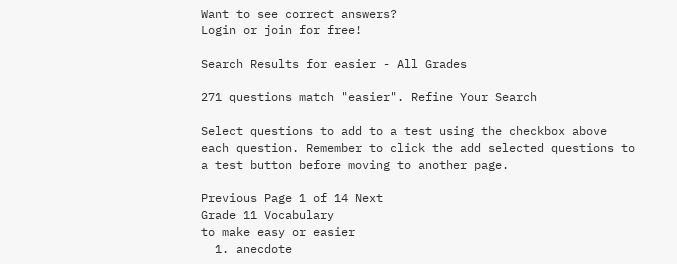Want to see correct answers?
Login or join for free!

Search Results for easier - All Grades

271 questions match "easier". Refine Your Search

Select questions to add to a test using the checkbox above each question. Remember to click the add selected questions to a test button before moving to another page.

Previous Page 1 of 14 Next
Grade 11 Vocabulary
to make easy or easier
  1. anecdote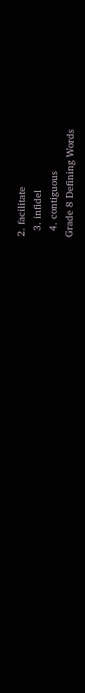2. facilitate
  3. infidel
  4. contiguous
Grade 8 Defining Words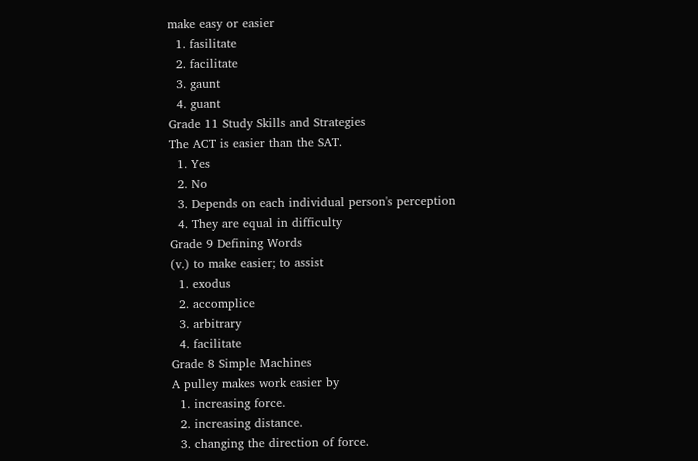make easy or easier
  1. fasilitate
  2. facilitate
  3. gaunt
  4. guant
Grade 11 Study Skills and Strategies
The ACT is easier than the SAT.
  1. Yes
  2. No
  3. Depends on each individual person's perception
  4. They are equal in difficulty
Grade 9 Defining Words
(v.) to make easier; to assist
  1. exodus
  2. accomplice
  3. arbitrary
  4. facilitate
Grade 8 Simple Machines
A pulley makes work easier by
  1. increasing force.
  2. increasing distance.
  3. changing the direction of force.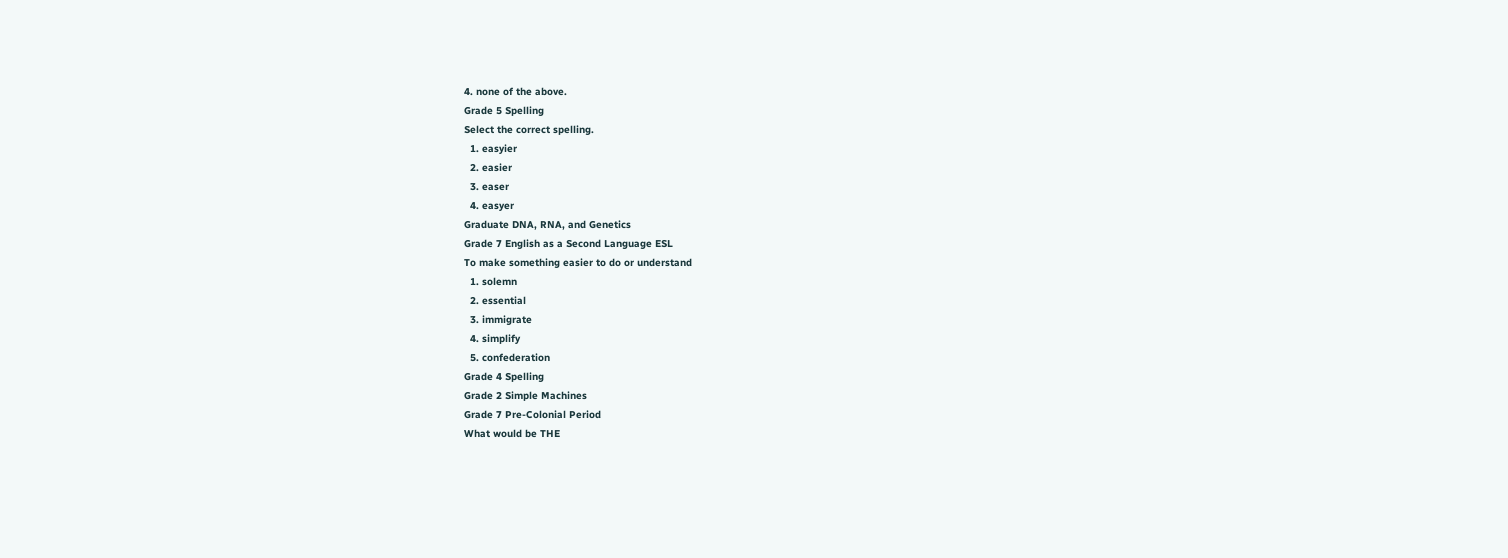4. none of the above.
Grade 5 Spelling
Select the correct spelling.
  1. easyier
  2. easier
  3. easer
  4. easyer
Graduate DNA, RNA, and Genetics
Grade 7 English as a Second Language ESL
To make something easier to do or understand
  1. solemn
  2. essential
  3. immigrate
  4. simplify
  5. confederation
Grade 4 Spelling
Grade 2 Simple Machines
Grade 7 Pre-Colonial Period
What would be THE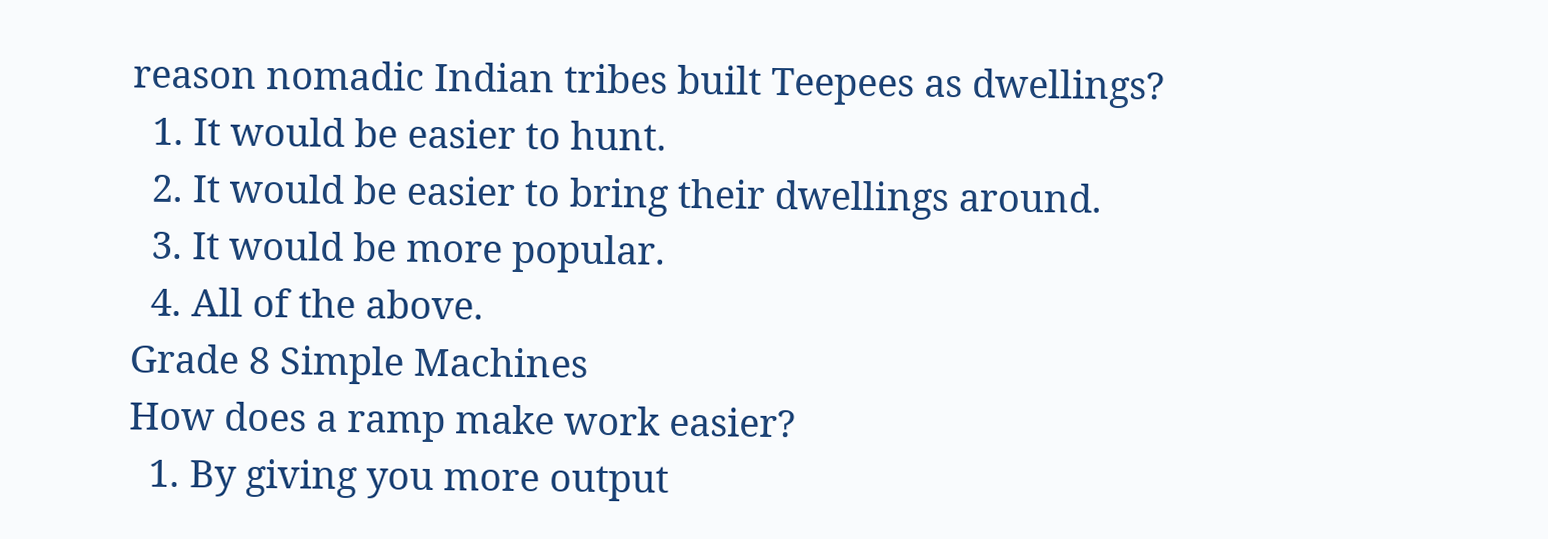reason nomadic Indian tribes built Teepees as dwellings?
  1. It would be easier to hunt.
  2. It would be easier to bring their dwellings around.
  3. It would be more popular.
  4. All of the above.
Grade 8 Simple Machines
How does a ramp make work easier?
  1. By giving you more output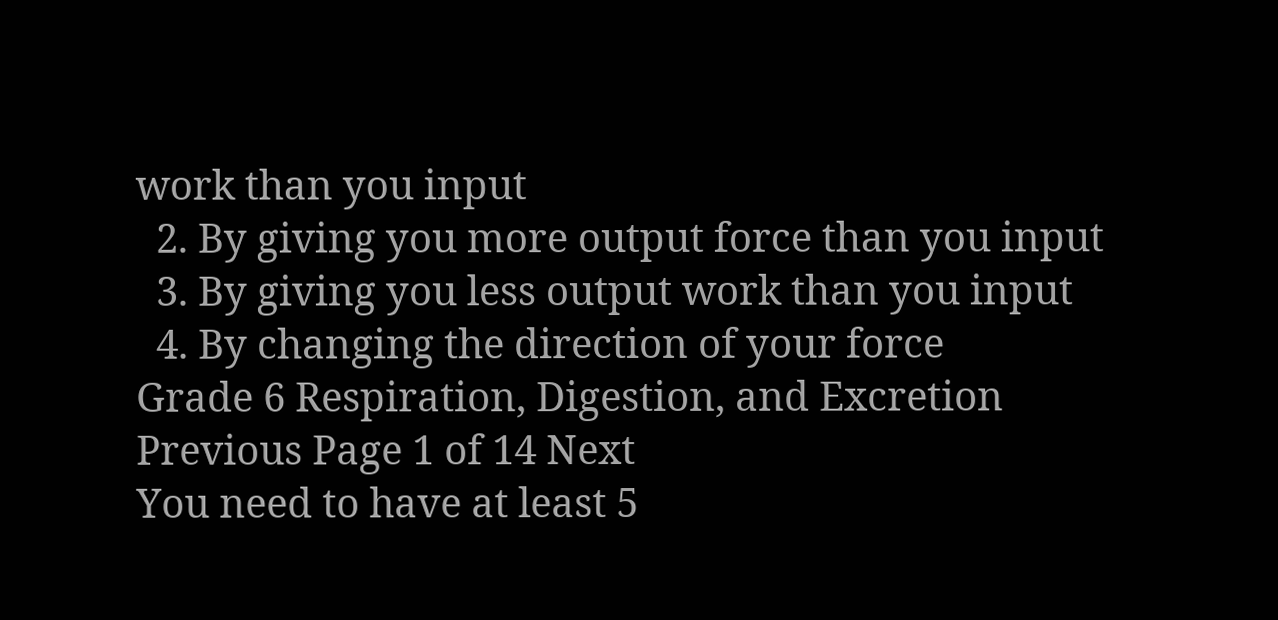work than you input
  2. By giving you more output force than you input
  3. By giving you less output work than you input
  4. By changing the direction of your force
Grade 6 Respiration, Digestion, and Excretion
Previous Page 1 of 14 Next
You need to have at least 5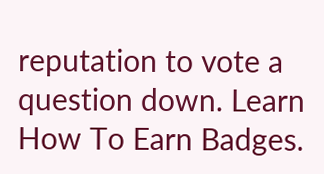reputation to vote a question down. Learn How To Earn Badges.